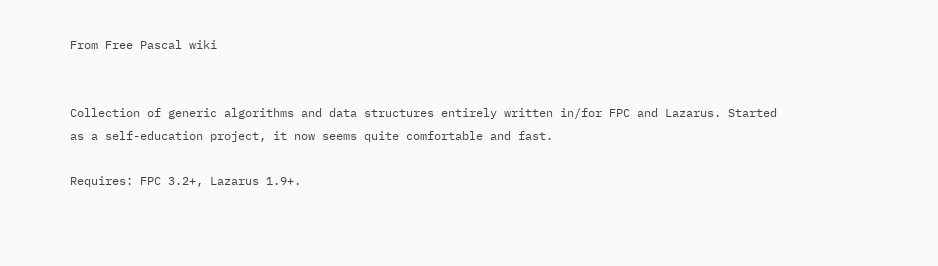From Free Pascal wiki


Collection of generic algorithms and data structures entirely written in/for FPC and Lazarus. Started as a self-education project, it now seems quite comfortable and fast.

Requires: FPC 3.2+, Lazarus 1.9+.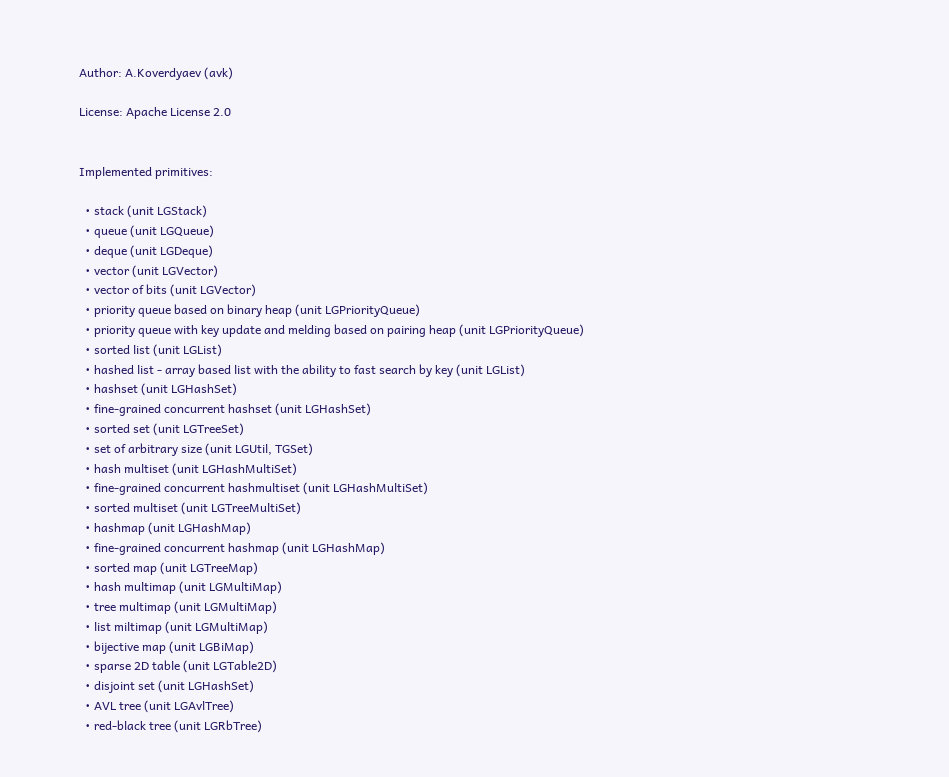Author: A.Koverdyaev (avk)

License: Apache License 2.0


Implemented primitives:

  • stack (unit LGStack)
  • queue (unit LGQueue)
  • deque (unit LGDeque)
  • vector (unit LGVector)
  • vector of bits (unit LGVector)
  • priority queue based on binary heap (unit LGPriorityQueue)
  • priority queue with key update and melding based on pairing heap (unit LGPriorityQueue)
  • sorted list (unit LGList)
  • hashed list - array based list with the ability to fast search by key (unit LGList)
  • hashset (unit LGHashSet)
  • fine-grained concurrent hashset (unit LGHashSet)
  • sorted set (unit LGTreeSet)
  • set of arbitrary size (unit LGUtil, TGSet)
  • hash multiset (unit LGHashMultiSet)
  • fine-grained concurrent hashmultiset (unit LGHashMultiSet)
  • sorted multiset (unit LGTreeMultiSet)
  • hashmap (unit LGHashMap)
  • fine-grained concurrent hashmap (unit LGHashMap)
  • sorted map (unit LGTreeMap)
  • hash multimap (unit LGMultiMap)
  • tree multimap (unit LGMultiMap)
  • list miltimap (unit LGMultiMap)
  • bijective map (unit LGBiMap)
  • sparse 2D table (unit LGTable2D)
  • disjoint set (unit LGHashSet)
  • AVL tree (unit LGAvlTree)
  • red-black tree (unit LGRbTree)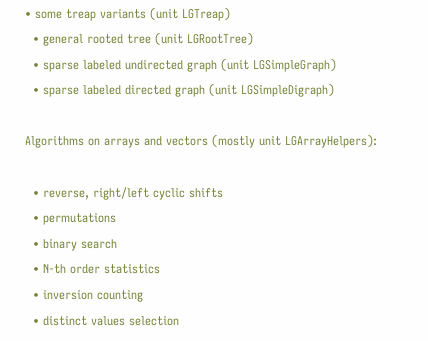• some treap variants (unit LGTreap)
  • general rooted tree (unit LGRootTree)
  • sparse labeled undirected graph (unit LGSimpleGraph)
  • sparse labeled directed graph (unit LGSimpleDigraph)

Algorithms on arrays and vectors (mostly unit LGArrayHelpers):

  • reverse, right/left cyclic shifts
  • permutations
  • binary search
  • N-th order statistics
  • inversion counting
  • distinct values selection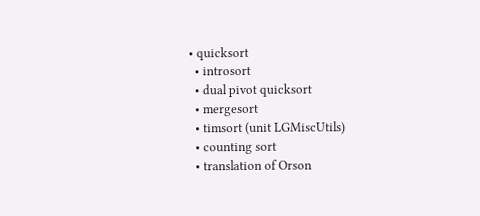• quicksort
  • introsort
  • dual pivot quicksort
  • mergesort
  • timsort (unit LGMiscUtils)
  • counting sort
  • translation of Orson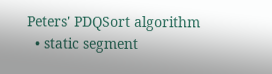Peters' PDQSort algorithm
  • static segment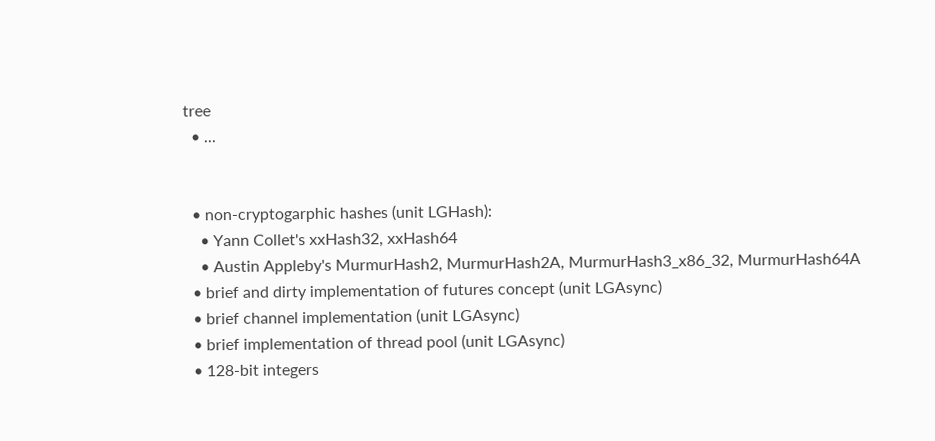tree
  • ...


  • non-cryptogarphic hashes (unit LGHash):
    • Yann Collet's xxHash32, xxHash64
    • Austin Appleby's MurmurHash2, MurmurHash2A, MurmurHash3_x86_32, MurmurHash64A
  • brief and dirty implementation of futures concept (unit LGAsync)
  • brief channel implementation (unit LGAsync)
  • brief implementation of thread pool (unit LGAsync)
  • 128-bit integers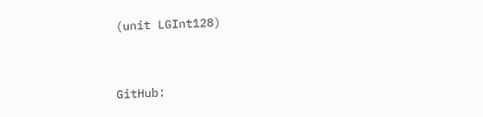(unit LGInt128)


GitHub: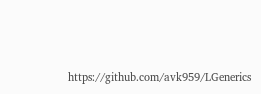https://github.com/avk959/LGenerics